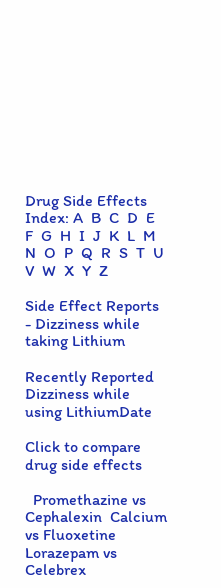Drug Side Effects Index: A  B  C  D  E  F  G  H  I  J  K  L  M  N  O  P  Q  R  S  T  U  V  W  X  Y  Z

Side Effect Reports - Dizziness while taking Lithium

Recently Reported Dizziness while using LithiumDate

Click to compare drug side effects

  Promethazine vs Cephalexin  Calcium vs Fluoxetine  Lorazepam vs Celebrex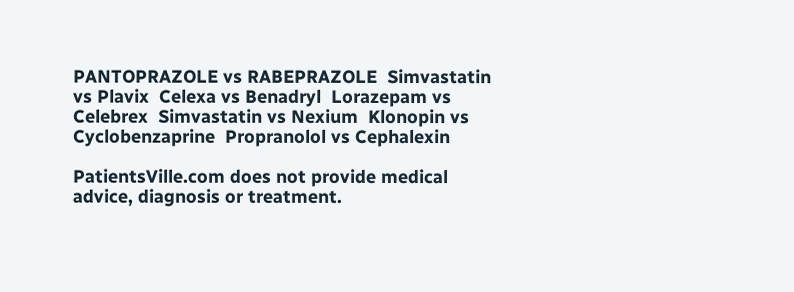PANTOPRAZOLE vs RABEPRAZOLE  Simvastatin vs Plavix  Celexa vs Benadryl  Lorazepam vs Celebrex  Simvastatin vs Nexium  Klonopin vs Cyclobenzaprine  Propranolol vs Cephalexin

PatientsVille.com does not provide medical advice, diagnosis or treatment.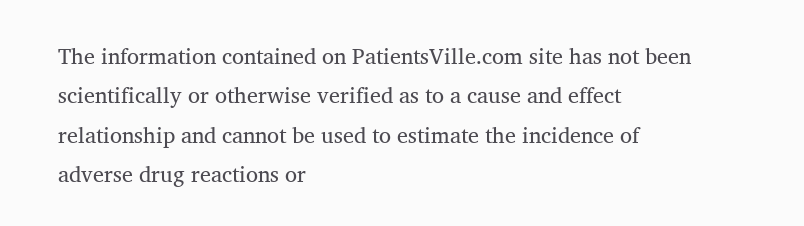The information contained on PatientsVille.com site has not been scientifically or otherwise verified as to a cause and effect relationship and cannot be used to estimate the incidence of adverse drug reactions or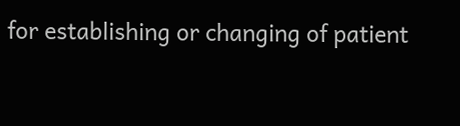for establishing or changing of patient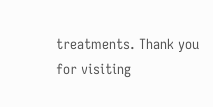treatments. Thank you for visiting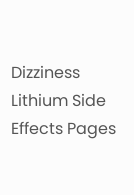Dizziness Lithium Side Effects Pages